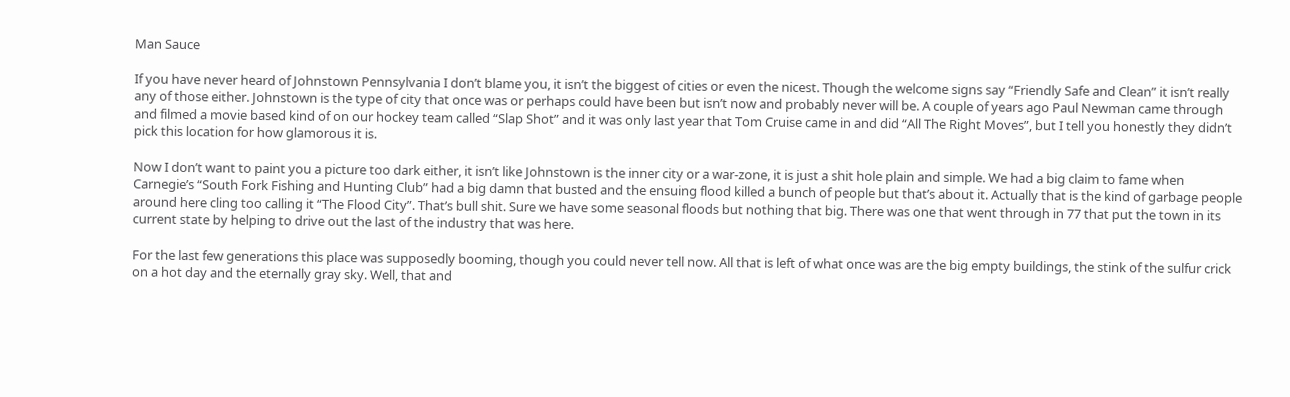Man Sauce

If you have never heard of Johnstown Pennsylvania I don’t blame you, it isn’t the biggest of cities or even the nicest. Though the welcome signs say “Friendly Safe and Clean” it isn’t really any of those either. Johnstown is the type of city that once was or perhaps could have been but isn’t now and probably never will be. A couple of years ago Paul Newman came through and filmed a movie based kind of on our hockey team called “Slap Shot” and it was only last year that Tom Cruise came in and did “All The Right Moves”, but I tell you honestly they didn’t pick this location for how glamorous it is.

Now I don’t want to paint you a picture too dark either, it isn’t like Johnstown is the inner city or a war-zone, it is just a shit hole plain and simple. We had a big claim to fame when Carnegie’s “South Fork Fishing and Hunting Club” had a big damn that busted and the ensuing flood killed a bunch of people but that’s about it. Actually that is the kind of garbage people around here cling too calling it “The Flood City”. That’s bull shit. Sure we have some seasonal floods but nothing that big. There was one that went through in 77 that put the town in its current state by helping to drive out the last of the industry that was here.

For the last few generations this place was supposedly booming, though you could never tell now. All that is left of what once was are the big empty buildings, the stink of the sulfur crick on a hot day and the eternally gray sky. Well, that and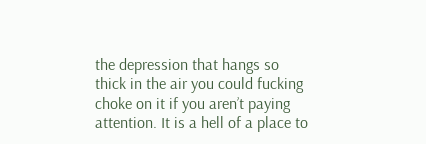the depression that hangs so thick in the air you could fucking choke on it if you aren’t paying attention. It is a hell of a place to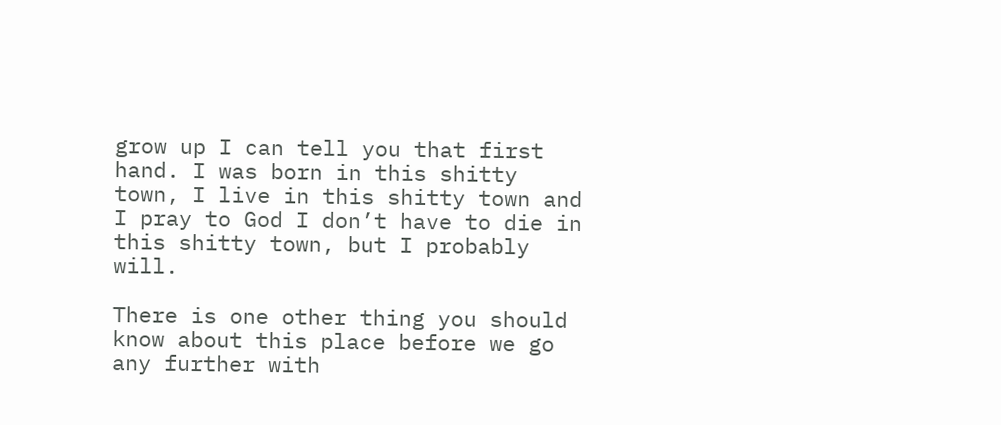grow up I can tell you that first hand. I was born in this shitty town, I live in this shitty town and I pray to God I don’t have to die in this shitty town, but I probably will.

There is one other thing you should know about this place before we go any further with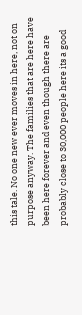this tale. No one new ever moves in here, not on purpose anyway. The families that are here have been here forever and even though there are probably close to 30,000 people here its a good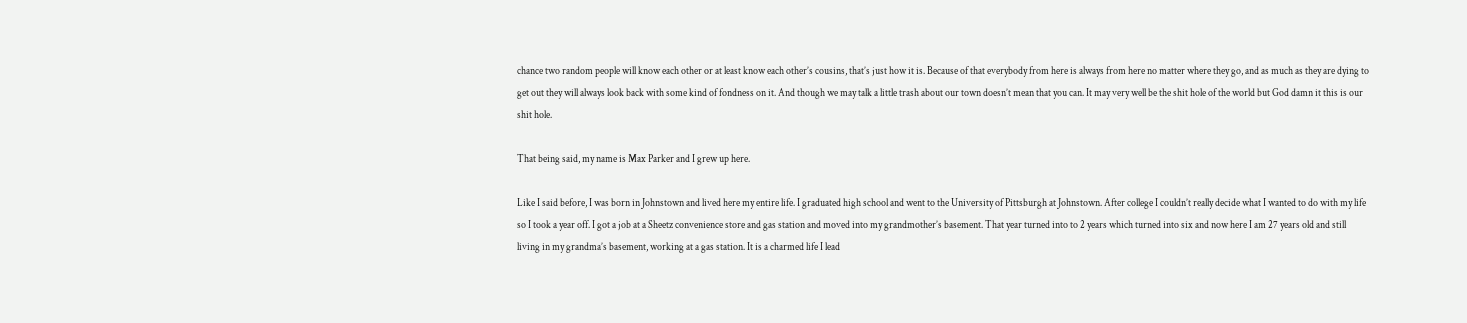chance two random people will know each other or at least know each other’s cousins, that’s just how it is. Because of that everybody from here is always from here no matter where they go, and as much as they are dying to get out they will always look back with some kind of fondness on it. And though we may talk a little trash about our town doesn’t mean that you can. It may very well be the shit hole of the world but God damn it this is our shit hole.

That being said, my name is Max Parker and I grew up here.

Like I said before, I was born in Johnstown and lived here my entire life. I graduated high school and went to the University of Pittsburgh at Johnstown. After college I couldn’t really decide what I wanted to do with my life so I took a year off. I got a job at a Sheetz convenience store and gas station and moved into my grandmother’s basement. That year turned into to 2 years which turned into six and now here I am 27 years old and still living in my grandma’s basement, working at a gas station. It is a charmed life I lead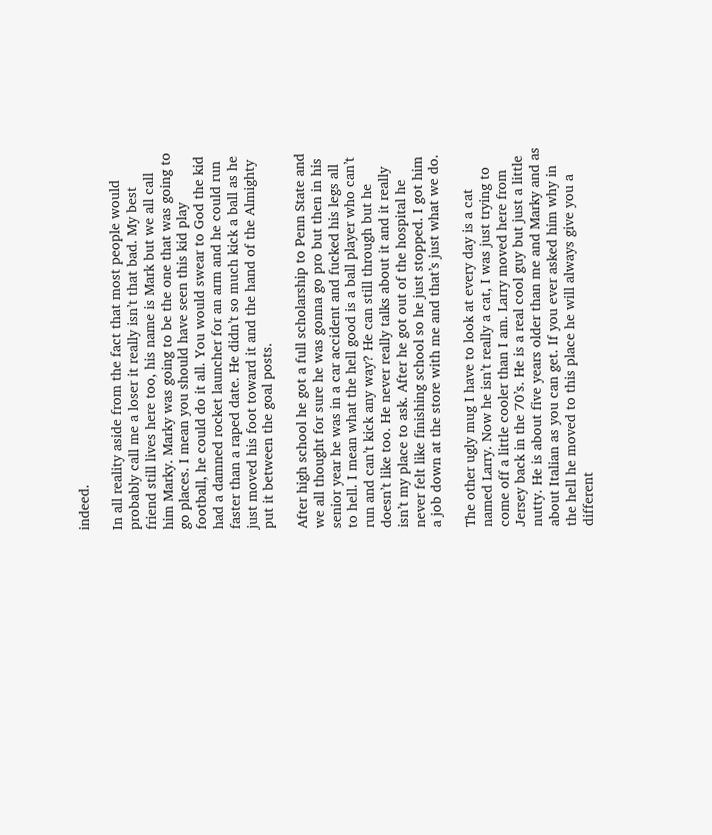indeed.

In all reality aside from the fact that most people would probably call me a loser it really isn’t that bad. My best friend still lives here too, his name is Mark but we all call him Marky. Marky was going to be the one that was going to go places. I mean you should have seen this kid play football, he could do it all. You would swear to God the kid had a damned rocket launcher for an arm and he could run faster than a raped date. He didn’t so much kick a ball as he just moved his foot toward it and the hand of the Almighty put it between the goal posts.

After high school he got a full scholarship to Penn State and we all thought for sure he was gonna go pro but then in his senior year he was in a car accident and fucked his legs all to hell. I mean what the hell good is a ball player who can’t run and can’t kick any way? He can still through but he doesn’t like too. He never really talks about it and it really isn’t my place to ask. After he got out of the hospital he never felt like finishing school so he just stopped. I got him a job down at the store with me and that’s just what we do.

The other ugly mug I have to look at every day is a cat named Larry. Now he isn’t really a cat, I was just trying to come off a little cooler than I am. Larry moved here from Jersey back in the 70’s. He is a real cool guy but just a little nutty. He is about five years older than me and Marky and as about Italian as you can get. If you ever asked him why in the hell he moved to this place he will always give you a different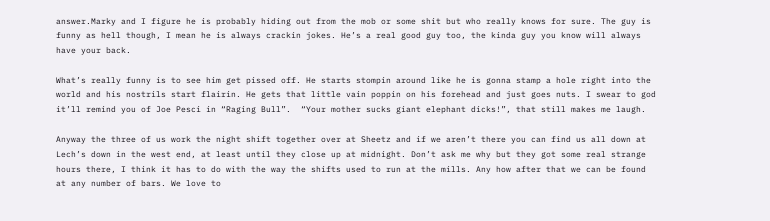answer.Marky and I figure he is probably hiding out from the mob or some shit but who really knows for sure. The guy is funny as hell though, I mean he is always crackin jokes. He’s a real good guy too, the kinda guy you know will always have your back.

What’s really funny is to see him get pissed off. He starts stompin around like he is gonna stamp a hole right into the world and his nostrils start flairin. He gets that little vain poppin on his forehead and just goes nuts. I swear to god it’ll remind you of Joe Pesci in “Raging Bull”.  “Your mother sucks giant elephant dicks!”, that still makes me laugh.

Anyway the three of us work the night shift together over at Sheetz and if we aren’t there you can find us all down at Lech’s down in the west end, at least until they close up at midnight. Don’t ask me why but they got some real strange hours there, I think it has to do with the way the shifts used to run at the mills. Any how after that we can be found at any number of bars. We love to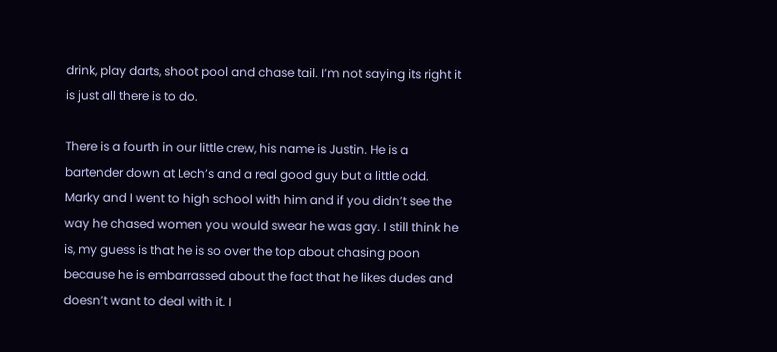drink, play darts, shoot pool and chase tail. I’m not saying its right it is just all there is to do.

There is a fourth in our little crew, his name is Justin. He is a bartender down at Lech’s and a real good guy but a little odd. Marky and I went to high school with him and if you didn’t see the way he chased women you would swear he was gay. I still think he is, my guess is that he is so over the top about chasing poon because he is embarrassed about the fact that he likes dudes and doesn’t want to deal with it. I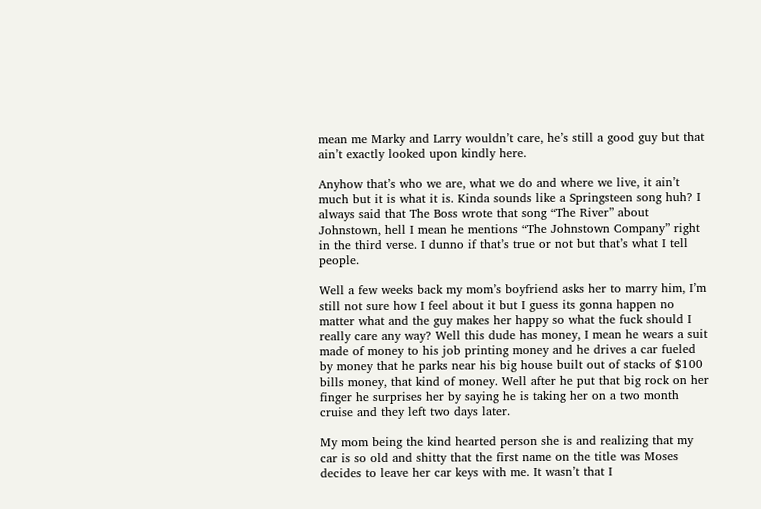mean me Marky and Larry wouldn’t care, he’s still a good guy but that ain’t exactly looked upon kindly here.

Anyhow that’s who we are, what we do and where we live, it ain’t much but it is what it is. Kinda sounds like a Springsteen song huh? I always said that The Boss wrote that song “The River” about Johnstown, hell I mean he mentions “The Johnstown Company” right in the third verse. I dunno if that’s true or not but that’s what I tell people.

Well a few weeks back my mom’s boyfriend asks her to marry him, I’m still not sure how I feel about it but I guess its gonna happen no matter what and the guy makes her happy so what the fuck should I really care any way? Well this dude has money, I mean he wears a suit made of money to his job printing money and he drives a car fueled by money that he parks near his big house built out of stacks of $100 bills money, that kind of money. Well after he put that big rock on her finger he surprises her by saying he is taking her on a two month cruise and they left two days later.

My mom being the kind hearted person she is and realizing that my car is so old and shitty that the first name on the title was Moses decides to leave her car keys with me. It wasn’t that I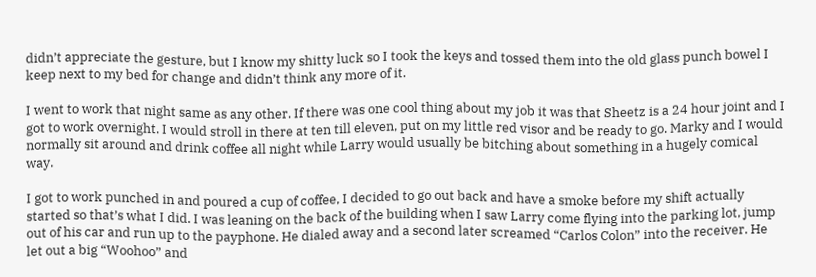didn’t appreciate the gesture, but I know my shitty luck so I took the keys and tossed them into the old glass punch bowel I keep next to my bed for change and didn’t think any more of it.

I went to work that night same as any other. If there was one cool thing about my job it was that Sheetz is a 24 hour joint and I got to work overnight. I would stroll in there at ten till eleven, put on my little red visor and be ready to go. Marky and I would normally sit around and drink coffee all night while Larry would usually be bitching about something in a hugely comical way.

I got to work punched in and poured a cup of coffee, I decided to go out back and have a smoke before my shift actually started so that’s what I did. I was leaning on the back of the building when I saw Larry come flying into the parking lot, jump out of his car and run up to the payphone. He dialed away and a second later screamed “Carlos Colon” into the receiver. He let out a big “Woohoo” and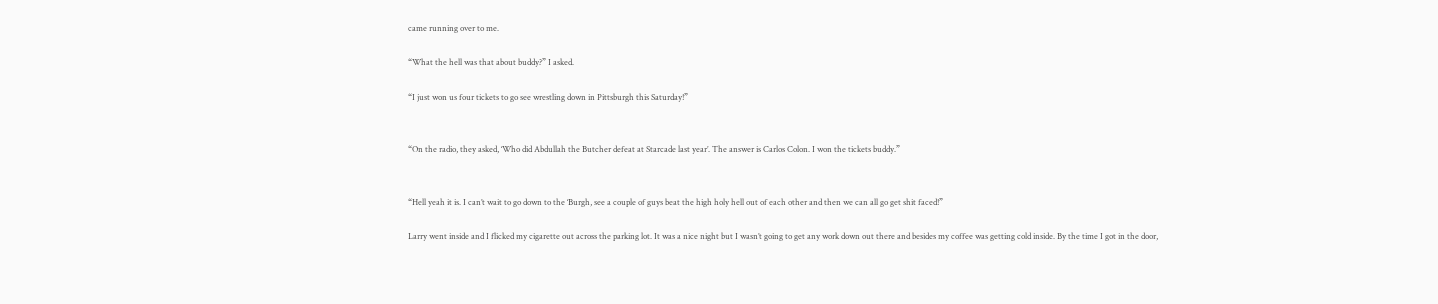came running over to me.

“What the hell was that about buddy?” I asked.

“I just won us four tickets to go see wrestling down in Pittsburgh this Saturday!”


“On the radio, they asked, ‘Who did Abdullah the Butcher defeat at Starcade last year’. The answer is Carlos Colon. I won the tickets buddy.”


“Hell yeah it is. I can’t wait to go down to the ‘Burgh, see a couple of guys beat the high holy hell out of each other and then we can all go get shit faced!”

Larry went inside and I flicked my cigarette out across the parking lot. It was a nice night but I wasn’t going to get any work down out there and besides my coffee was getting cold inside. By the time I got in the door,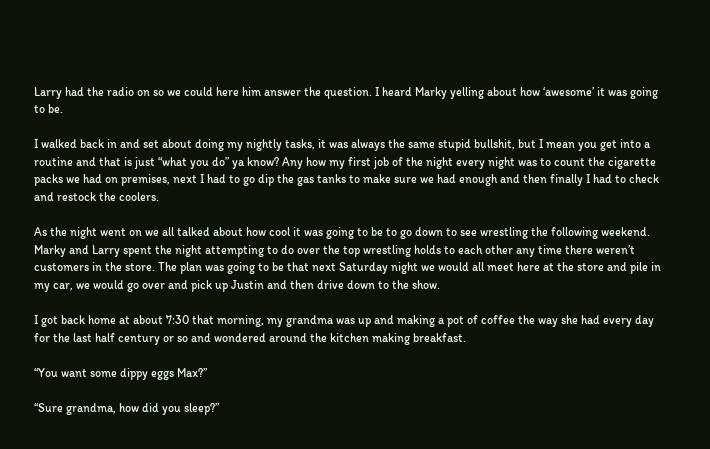Larry had the radio on so we could here him answer the question. I heard Marky yelling about how ‘awesome’ it was going to be.

I walked back in and set about doing my nightly tasks, it was always the same stupid bullshit, but I mean you get into a routine and that is just “what you do” ya know? Any how my first job of the night every night was to count the cigarette packs we had on premises, next I had to go dip the gas tanks to make sure we had enough and then finally I had to check and restock the coolers.

As the night went on we all talked about how cool it was going to be to go down to see wrestling the following weekend. Marky and Larry spent the night attempting to do over the top wrestling holds to each other any time there weren’t customers in the store. The plan was going to be that next Saturday night we would all meet here at the store and pile in my car, we would go over and pick up Justin and then drive down to the show.

I got back home at about 7:30 that morning, my grandma was up and making a pot of coffee the way she had every day for the last half century or so and wondered around the kitchen making breakfast.

“You want some dippy eggs Max?”

“Sure grandma, how did you sleep?”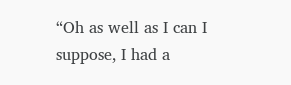“Oh as well as I can I suppose, I had a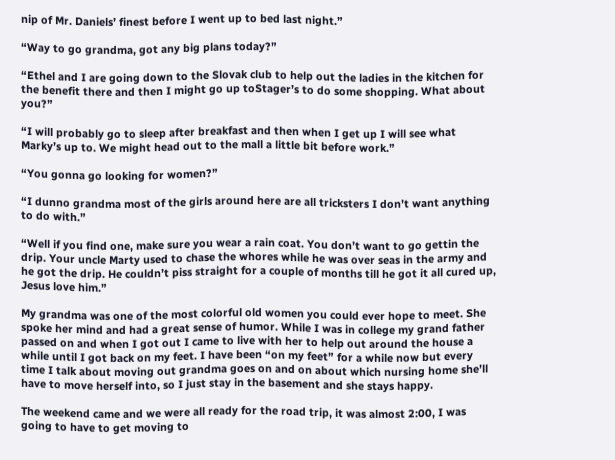nip of Mr. Daniels’ finest before I went up to bed last night.”

“Way to go grandma, got any big plans today?”

“Ethel and I are going down to the Slovak club to help out the ladies in the kitchen for the benefit there and then I might go up toStager’s to do some shopping. What about you?”

“I will probably go to sleep after breakfast and then when I get up I will see what Marky’s up to. We might head out to the mall a little bit before work.”

“You gonna go looking for women?”

“I dunno grandma most of the girls around here are all tricksters I don’t want anything to do with.”

“Well if you find one, make sure you wear a rain coat. You don’t want to go gettin the drip. Your uncle Marty used to chase the whores while he was over seas in the army and he got the drip. He couldn’t piss straight for a couple of months till he got it all cured up, Jesus love him.”

My grandma was one of the most colorful old women you could ever hope to meet. She spoke her mind and had a great sense of humor. While I was in college my grand father passed on and when I got out I came to live with her to help out around the house a while until I got back on my feet. I have been “on my feet” for a while now but every time I talk about moving out grandma goes on and on about which nursing home she’ll have to move herself into, so I just stay in the basement and she stays happy.

The weekend came and we were all ready for the road trip, it was almost 2:00, I was going to have to get moving to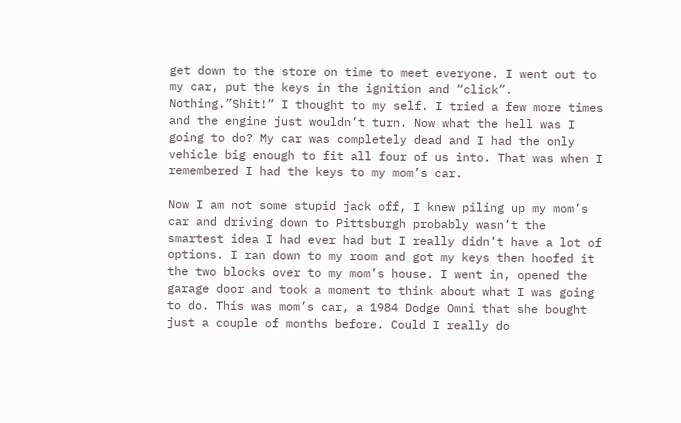get down to the store on time to meet everyone. I went out to my car, put the keys in the ignition and “click”. Nothing.”Shit!” I thought to my self. I tried a few more times and the engine just wouldn’t turn. Now what the hell was I going to do? My car was completely dead and I had the only vehicle big enough to fit all four of us into. That was when I remembered I had the keys to my mom’s car.

Now I am not some stupid jack off, I knew piling up my mom’s car and driving down to Pittsburgh probably wasn’t the smartest idea I had ever had but I really didn’t have a lot of options. I ran down to my room and got my keys then hoofed it the two blocks over to my mom’s house. I went in, opened the garage door and took a moment to think about what I was going to do. This was mom’s car, a 1984 Dodge Omni that she bought just a couple of months before. Could I really do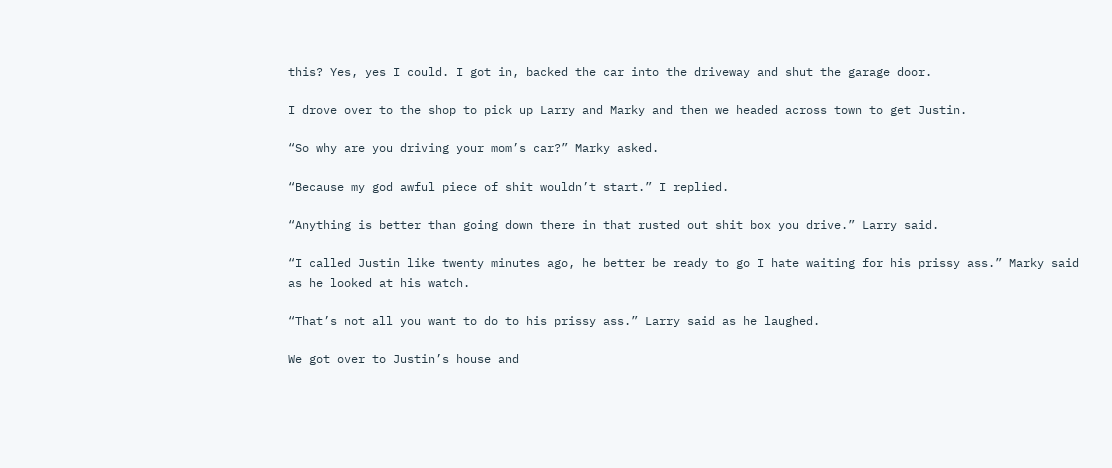this? Yes, yes I could. I got in, backed the car into the driveway and shut the garage door.

I drove over to the shop to pick up Larry and Marky and then we headed across town to get Justin.

“So why are you driving your mom’s car?” Marky asked.

“Because my god awful piece of shit wouldn’t start.” I replied.

“Anything is better than going down there in that rusted out shit box you drive.” Larry said.

“I called Justin like twenty minutes ago, he better be ready to go I hate waiting for his prissy ass.” Marky said as he looked at his watch.

“That’s not all you want to do to his prissy ass.” Larry said as he laughed.

We got over to Justin’s house and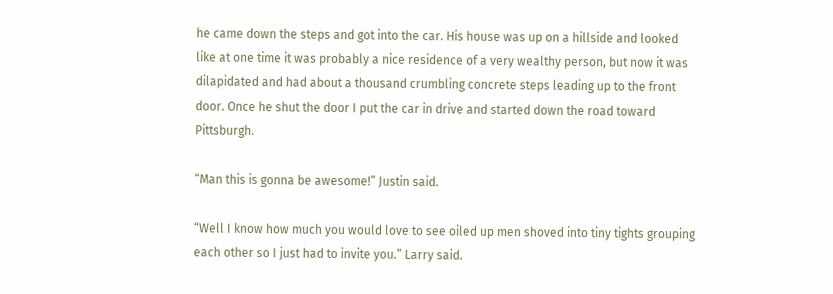he came down the steps and got into the car. His house was up on a hillside and looked like at one time it was probably a nice residence of a very wealthy person, but now it was dilapidated and had about a thousand crumbling concrete steps leading up to the front door. Once he shut the door I put the car in drive and started down the road toward Pittsburgh.

“Man this is gonna be awesome!” Justin said.

“Well I know how much you would love to see oiled up men shoved into tiny tights grouping each other so I just had to invite you.” Larry said.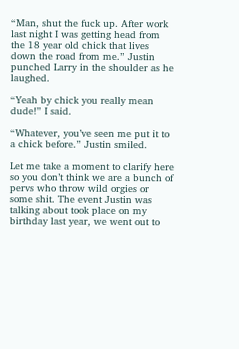“Man, shut the fuck up. After work last night I was getting head from the 18 year old chick that lives down the road from me.” Justin punched Larry in the shoulder as he laughed.

“Yeah by chick you really mean dude!” I said.

“Whatever, you’ve seen me put it to a chick before.” Justin smiled.

Let me take a moment to clarify here so you don’t think we are a bunch of pervs who throw wild orgies or some shit. The event Justin was talking about took place on my birthday last year, we went out to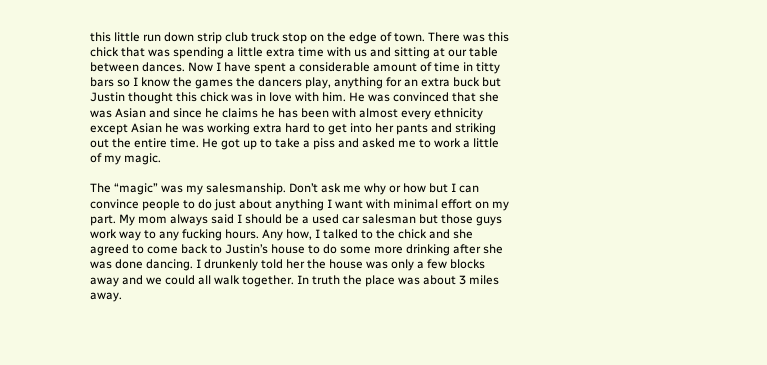this little run down strip club truck stop on the edge of town. There was this chick that was spending a little extra time with us and sitting at our table between dances. Now I have spent a considerable amount of time in titty bars so I know the games the dancers play, anything for an extra buck but Justin thought this chick was in love with him. He was convinced that she was Asian and since he claims he has been with almost every ethnicity except Asian he was working extra hard to get into her pants and striking out the entire time. He got up to take a piss and asked me to work a little of my magic.

The “magic” was my salesmanship. Don’t ask me why or how but I can convince people to do just about anything I want with minimal effort on my part. My mom always said I should be a used car salesman but those guys work way to any fucking hours. Any how, I talked to the chick and she agreed to come back to Justin’s house to do some more drinking after she was done dancing. I drunkenly told her the house was only a few blocks away and we could all walk together. In truth the place was about 3 miles away.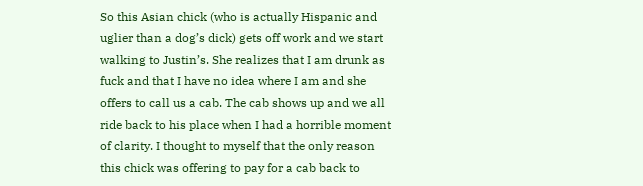So this Asian chick (who is actually Hispanic and uglier than a dog’s dick) gets off work and we start walking to Justin’s. She realizes that I am drunk as fuck and that I have no idea where I am and she offers to call us a cab. The cab shows up and we all ride back to his place when I had a horrible moment of clarity. I thought to myself that the only reason this chick was offering to pay for a cab back to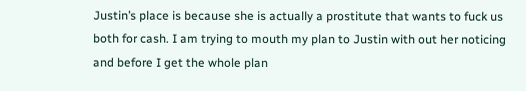Justin’s place is because she is actually a prostitute that wants to fuck us both for cash. I am trying to mouth my plan to Justin with out her noticing and before I get the whole plan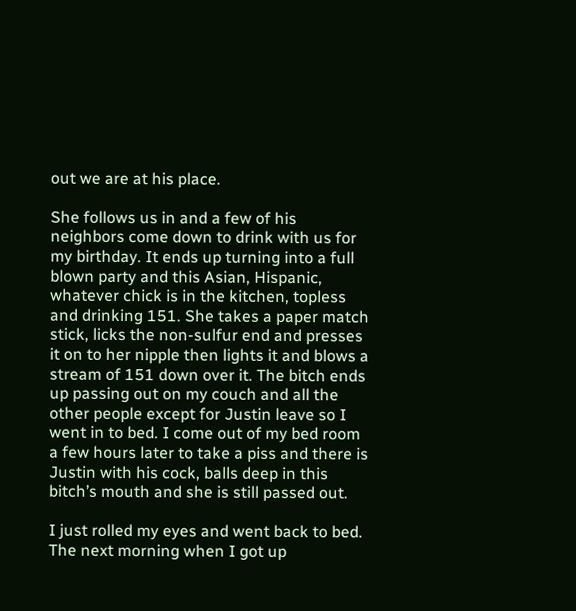out we are at his place.

She follows us in and a few of his neighbors come down to drink with us for my birthday. It ends up turning into a full blown party and this Asian, Hispanic, whatever chick is in the kitchen, topless and drinking 151. She takes a paper match stick, licks the non-sulfur end and presses it on to her nipple then lights it and blows a stream of 151 down over it. The bitch ends up passing out on my couch and all the other people except for Justin leave so I went in to bed. I come out of my bed room a few hours later to take a piss and there is Justin with his cock, balls deep in this bitch’s mouth and she is still passed out.

I just rolled my eyes and went back to bed. The next morning when I got up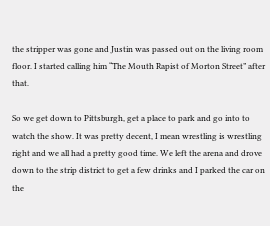the stripper was gone and Justin was passed out on the living room floor. I started calling him “The Mouth Rapist of Morton Street” after that.

So we get down to Pittsburgh, get a place to park and go into to watch the show. It was pretty decent, I mean wrestling is wrestling right and we all had a pretty good time. We left the arena and drove down to the strip district to get a few drinks and I parked the car on the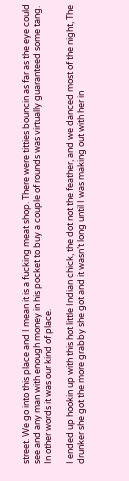street. We go into this place and I mean it is a fucking meat shop. There were titties bouncin as far as the eye could see and any man with enough money in his pocket to buy a couple of rounds was virtually guaranteed some tang. In other words it was our kind of place.

I ended up hookin up with this hot little Indian chick, the dot not the feather, and we danced most of the night, The drunker she got the more grabby she got and it wasn’t long until I was making out with her in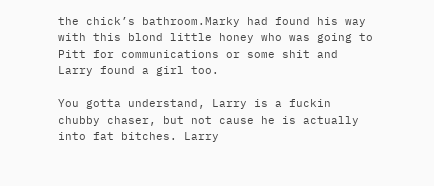the chick’s bathroom.Marky had found his way with this blond little honey who was going to Pitt for communications or some shit and Larry found a girl too.

You gotta understand, Larry is a fuckin chubby chaser, but not cause he is actually into fat bitches. Larry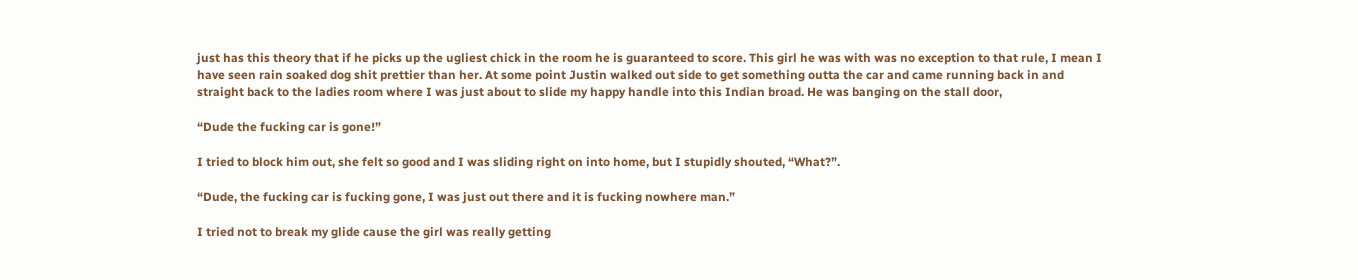just has this theory that if he picks up the ugliest chick in the room he is guaranteed to score. This girl he was with was no exception to that rule, I mean I have seen rain soaked dog shit prettier than her. At some point Justin walked out side to get something outta the car and came running back in and straight back to the ladies room where I was just about to slide my happy handle into this Indian broad. He was banging on the stall door,

“Dude the fucking car is gone!”

I tried to block him out, she felt so good and I was sliding right on into home, but I stupidly shouted, “What?”.

“Dude, the fucking car is fucking gone, I was just out there and it is fucking nowhere man.”

I tried not to break my glide cause the girl was really getting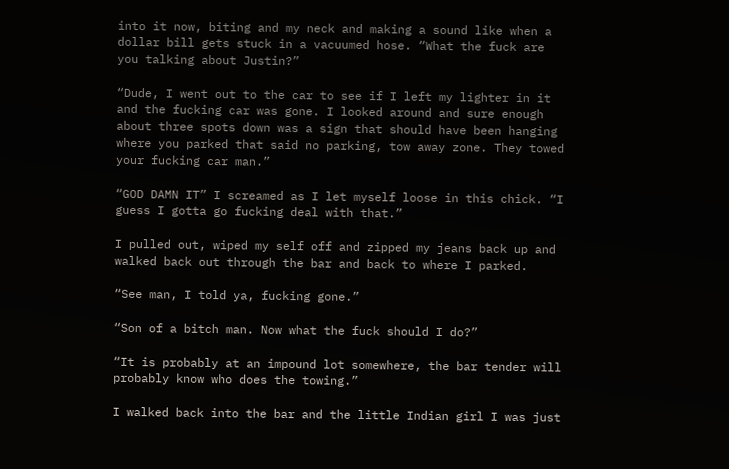into it now, biting and my neck and making a sound like when a dollar bill gets stuck in a vacuumed hose. “What the fuck are you talking about Justin?”

“Dude, I went out to the car to see if I left my lighter in it and the fucking car was gone. I looked around and sure enough about three spots down was a sign that should have been hanging where you parked that said no parking, tow away zone. They towed your fucking car man.”

“GOD DAMN IT” I screamed as I let myself loose in this chick. “I guess I gotta go fucking deal with that.”

I pulled out, wiped my self off and zipped my jeans back up and walked back out through the bar and back to where I parked.

“See man, I told ya, fucking gone.”

“Son of a bitch man. Now what the fuck should I do?”

“It is probably at an impound lot somewhere, the bar tender will probably know who does the towing.”

I walked back into the bar and the little Indian girl I was just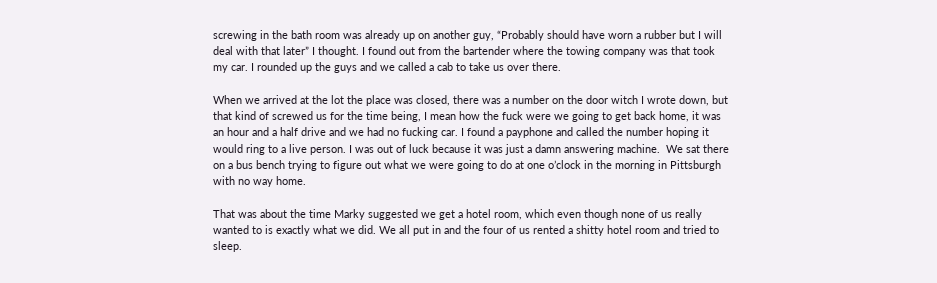screwing in the bath room was already up on another guy, “Probably should have worn a rubber but I will deal with that later” I thought. I found out from the bartender where the towing company was that took my car. I rounded up the guys and we called a cab to take us over there.

When we arrived at the lot the place was closed, there was a number on the door witch I wrote down, but that kind of screwed us for the time being, I mean how the fuck were we going to get back home, it was an hour and a half drive and we had no fucking car. I found a payphone and called the number hoping it would ring to a live person. I was out of luck because it was just a damn answering machine.  We sat there on a bus bench trying to figure out what we were going to do at one o’clock in the morning in Pittsburgh with no way home.

That was about the time Marky suggested we get a hotel room, which even though none of us really wanted to is exactly what we did. We all put in and the four of us rented a shitty hotel room and tried to sleep.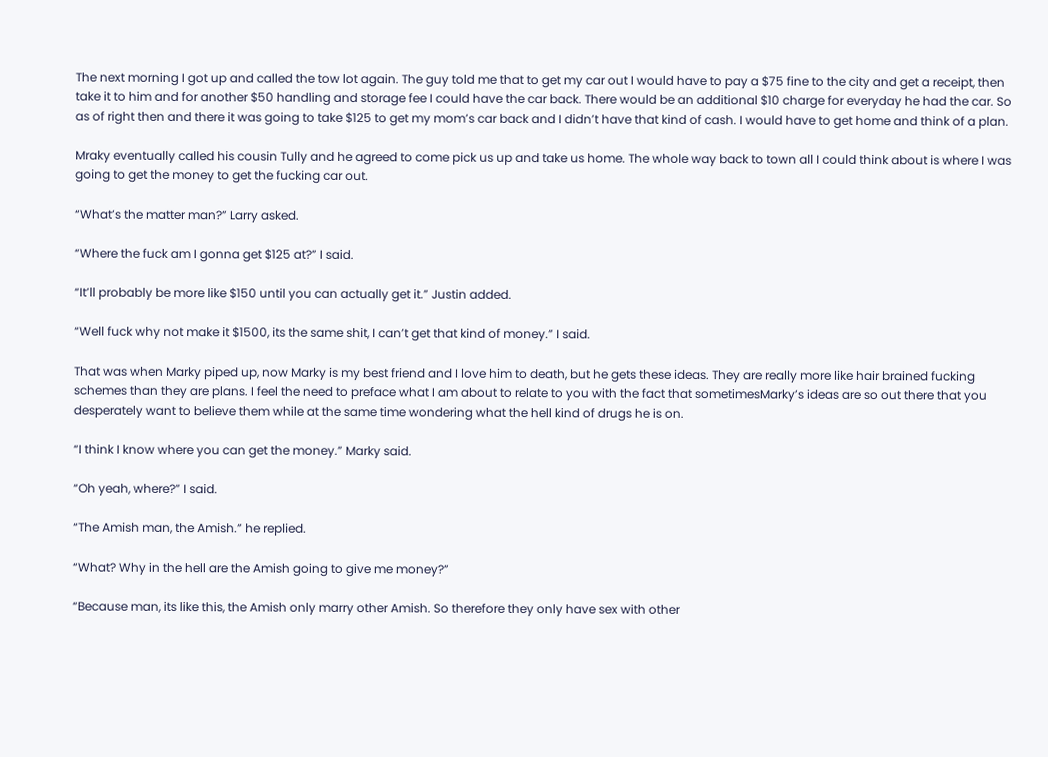The next morning I got up and called the tow lot again. The guy told me that to get my car out I would have to pay a $75 fine to the city and get a receipt, then take it to him and for another $50 handling and storage fee I could have the car back. There would be an additional $10 charge for everyday he had the car. So as of right then and there it was going to take $125 to get my mom’s car back and I didn’t have that kind of cash. I would have to get home and think of a plan.

Mraky eventually called his cousin Tully and he agreed to come pick us up and take us home. The whole way back to town all I could think about is where I was going to get the money to get the fucking car out.

“What’s the matter man?” Larry asked.

“Where the fuck am I gonna get $125 at?” I said.

“It’ll probably be more like $150 until you can actually get it.” Justin added.

“Well fuck why not make it $1500, its the same shit, I can’t get that kind of money.” I said.

That was when Marky piped up, now Marky is my best friend and I love him to death, but he gets these ideas. They are really more like hair brained fucking schemes than they are plans. I feel the need to preface what I am about to relate to you with the fact that sometimesMarky’s ideas are so out there that you desperately want to believe them while at the same time wondering what the hell kind of drugs he is on.

“I think I know where you can get the money.” Marky said.

“Oh yeah, where?” I said.

“The Amish man, the Amish.” he replied.

“What? Why in the hell are the Amish going to give me money?”

“Because man, its like this, the Amish only marry other Amish. So therefore they only have sex with other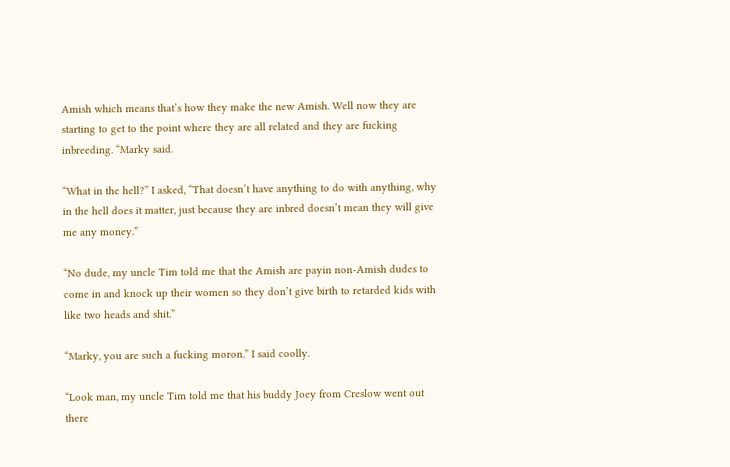Amish which means that’s how they make the new Amish. Well now they are starting to get to the point where they are all related and they are fucking inbreeding. “Marky said.

“What in the hell?” I asked, “That doesn’t have anything to do with anything, why in the hell does it matter, just because they are inbred doesn’t mean they will give me any money.”

“No dude, my uncle Tim told me that the Amish are payin non-Amish dudes to come in and knock up their women so they don’t give birth to retarded kids with like two heads and shit.”

“Marky, you are such a fucking moron.” I said coolly.

“Look man, my uncle Tim told me that his buddy Joey from Creslow went out there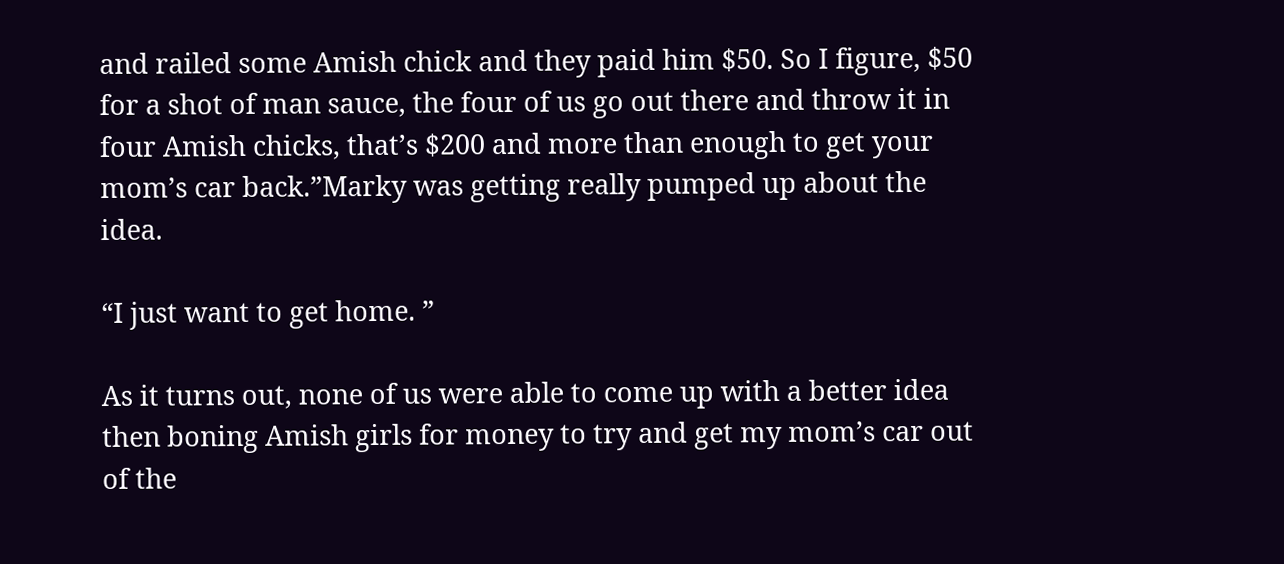and railed some Amish chick and they paid him $50. So I figure, $50 for a shot of man sauce, the four of us go out there and throw it in four Amish chicks, that’s $200 and more than enough to get your mom’s car back.”Marky was getting really pumped up about the idea.

“I just want to get home. ”

As it turns out, none of us were able to come up with a better idea then boning Amish girls for money to try and get my mom’s car out of the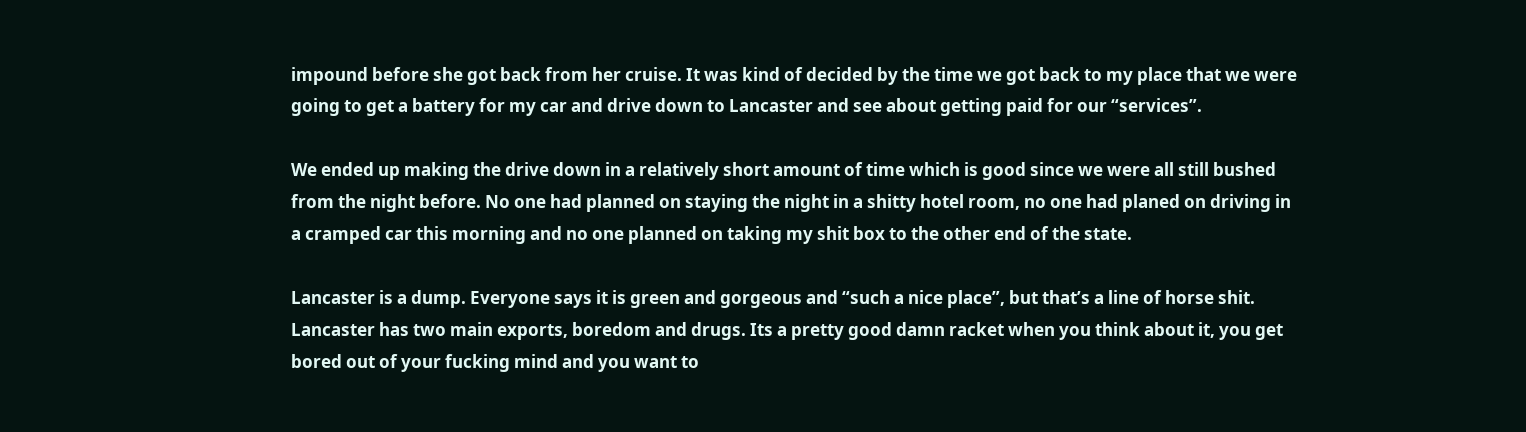impound before she got back from her cruise. It was kind of decided by the time we got back to my place that we were going to get a battery for my car and drive down to Lancaster and see about getting paid for our “services”.

We ended up making the drive down in a relatively short amount of time which is good since we were all still bushed from the night before. No one had planned on staying the night in a shitty hotel room, no one had planed on driving in a cramped car this morning and no one planned on taking my shit box to the other end of the state.

Lancaster is a dump. Everyone says it is green and gorgeous and “such a nice place”, but that’s a line of horse shit. Lancaster has two main exports, boredom and drugs. Its a pretty good damn racket when you think about it, you get bored out of your fucking mind and you want to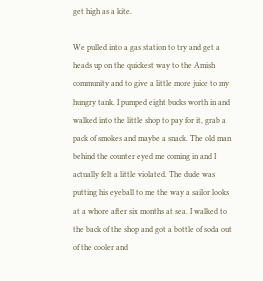get high as a kite.

We pulled into a gas station to try and get a heads up on the quickest way to the Amish community and to give a little more juice to my hungry tank. I pumped eight bucks worth in and walked into the little shop to pay for it, grab a pack of smokes and maybe a snack. The old man behind the counter eyed me coming in and I actually felt a little violated. The dude was putting his eyeball to me the way a sailor looks at a whore after six months at sea. I walked to the back of the shop and got a bottle of soda out of the cooler and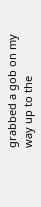grabbed a gob on my way up to the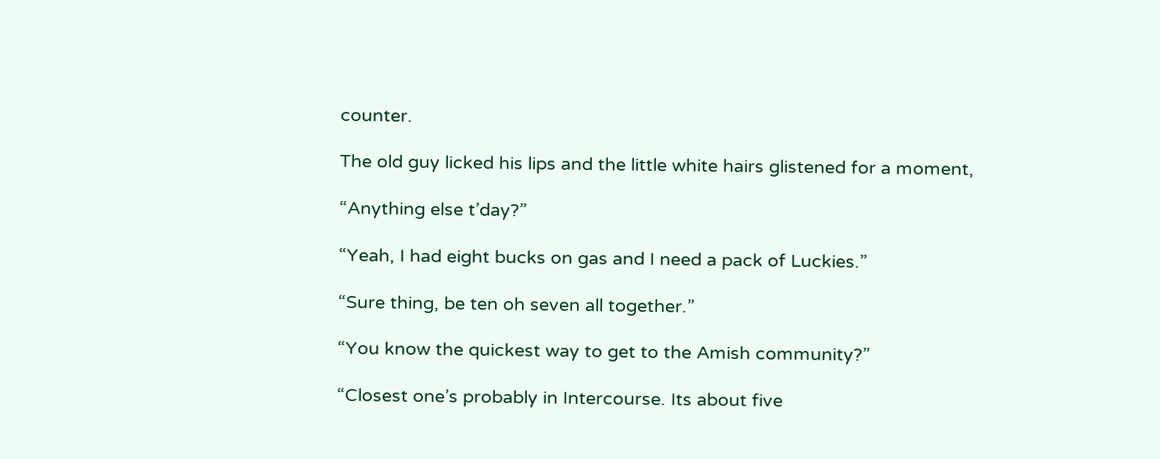counter.

The old guy licked his lips and the little white hairs glistened for a moment,

“Anything else t’day?”

“Yeah, I had eight bucks on gas and I need a pack of Luckies.”

“Sure thing, be ten oh seven all together.”

“You know the quickest way to get to the Amish community?”

“Closest one’s probably in Intercourse. Its about five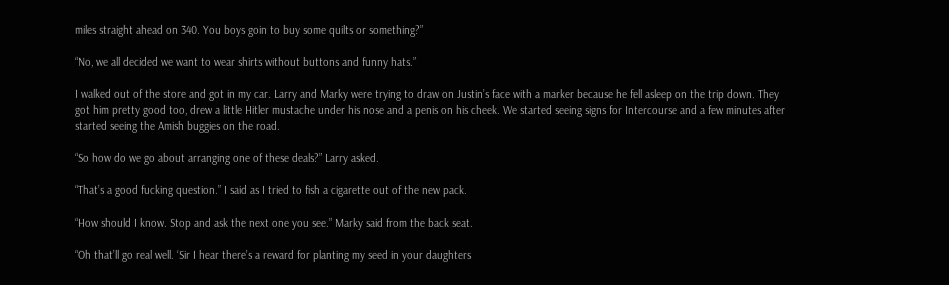miles straight ahead on 340. You boys goin to buy some quilts or something?”

“No, we all decided we want to wear shirts without buttons and funny hats.”

I walked out of the store and got in my car. Larry and Marky were trying to draw on Justin’s face with a marker because he fell asleep on the trip down. They got him pretty good too, drew a little Hitler mustache under his nose and a penis on his cheek. We started seeing signs for Intercourse and a few minutes after started seeing the Amish buggies on the road.

“So how do we go about arranging one of these deals?” Larry asked.

“That’s a good fucking question.” I said as I tried to fish a cigarette out of the new pack.

“How should I know. Stop and ask the next one you see.” Marky said from the back seat.

“Oh that’ll go real well. ‘Sir I hear there’s a reward for planting my seed in your daughters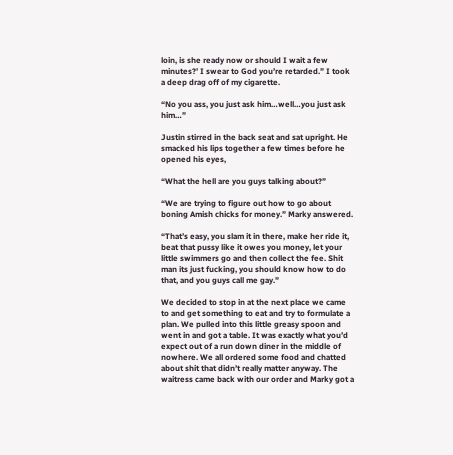loin, is she ready now or should I wait a few minutes?’ I swear to God you’re retarded.” I took a deep drag off of my cigarette.

“No you ass, you just ask him…well…you just ask him…”

Justin stirred in the back seat and sat upright. He smacked his lips together a few times before he opened his eyes,

“What the hell are you guys talking about?”

“We are trying to figure out how to go about boning Amish chicks for money.” Marky answered.

“That’s easy, you slam it in there, make her ride it, beat that pussy like it owes you money, let your little swimmers go and then collect the fee. Shit man its just fucking, you should know how to do that, and you guys call me gay.”

We decided to stop in at the next place we came to and get something to eat and try to formulate a plan. We pulled into this little greasy spoon and went in and got a table. It was exactly what you’d expect out of a run down diner in the middle of nowhere. We all ordered some food and chatted about shit that didn’t really matter anyway. The waitress came back with our order and Marky got a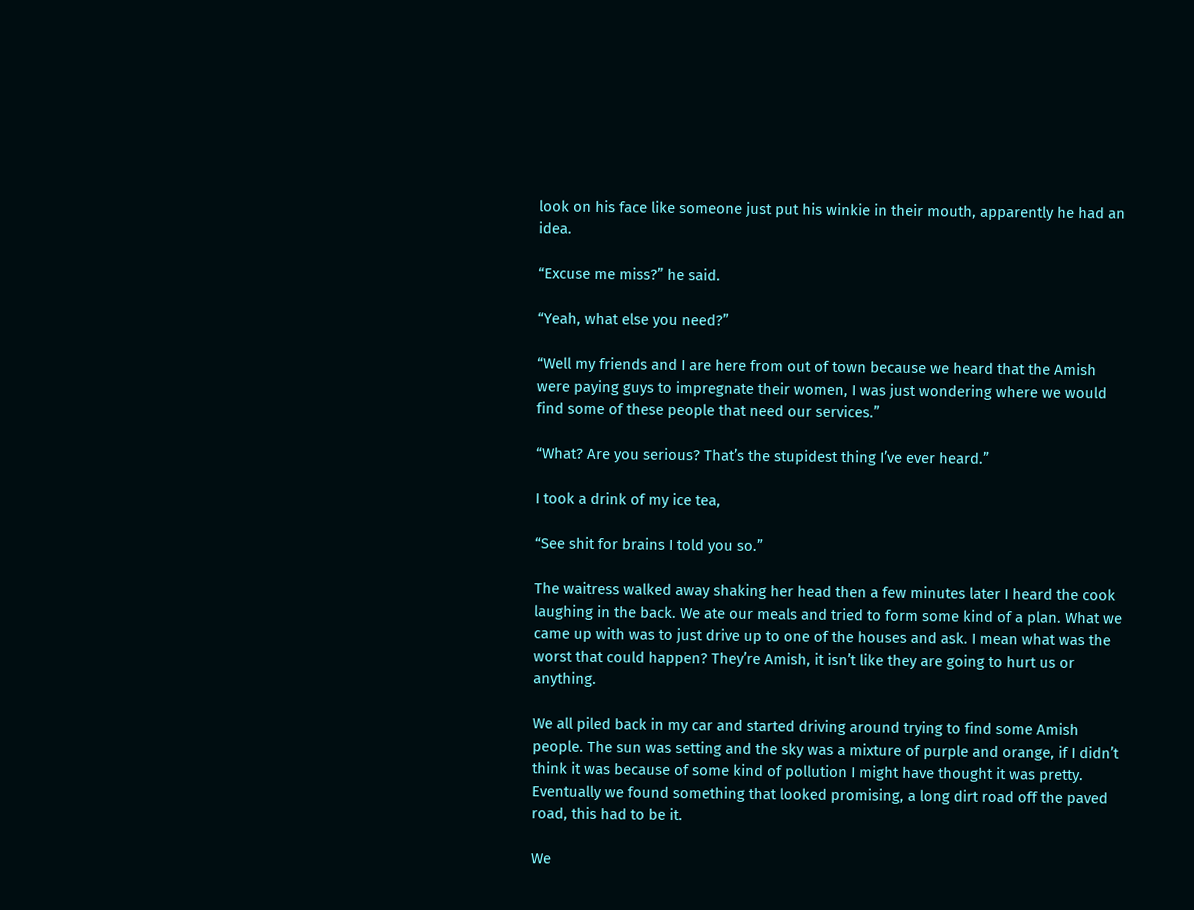look on his face like someone just put his winkie in their mouth, apparently he had an idea.

“Excuse me miss?” he said.

“Yeah, what else you need?”

“Well my friends and I are here from out of town because we heard that the Amish were paying guys to impregnate their women, I was just wondering where we would find some of these people that need our services.”

“What? Are you serious? That’s the stupidest thing I’ve ever heard.”

I took a drink of my ice tea,

“See shit for brains I told you so.”

The waitress walked away shaking her head then a few minutes later I heard the cook laughing in the back. We ate our meals and tried to form some kind of a plan. What we came up with was to just drive up to one of the houses and ask. I mean what was the worst that could happen? They’re Amish, it isn’t like they are going to hurt us or anything.

We all piled back in my car and started driving around trying to find some Amish people. The sun was setting and the sky was a mixture of purple and orange, if I didn’t think it was because of some kind of pollution I might have thought it was pretty. Eventually we found something that looked promising, a long dirt road off the paved road, this had to be it.

We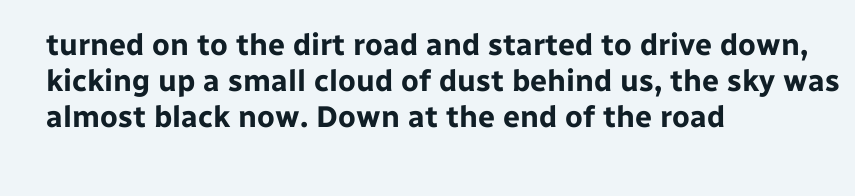turned on to the dirt road and started to drive down, kicking up a small cloud of dust behind us, the sky was almost black now. Down at the end of the road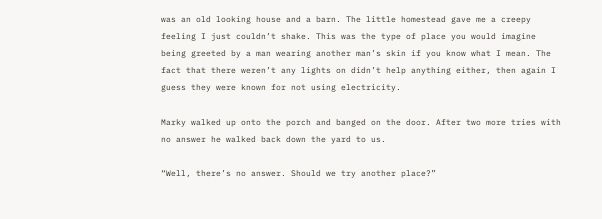was an old looking house and a barn. The little homestead gave me a creepy feeling I just couldn’t shake. This was the type of place you would imagine being greeted by a man wearing another man’s skin if you know what I mean. The fact that there weren’t any lights on didn’t help anything either, then again I guess they were known for not using electricity.

Marky walked up onto the porch and banged on the door. After two more tries with no answer he walked back down the yard to us.

“Well, there’s no answer. Should we try another place?”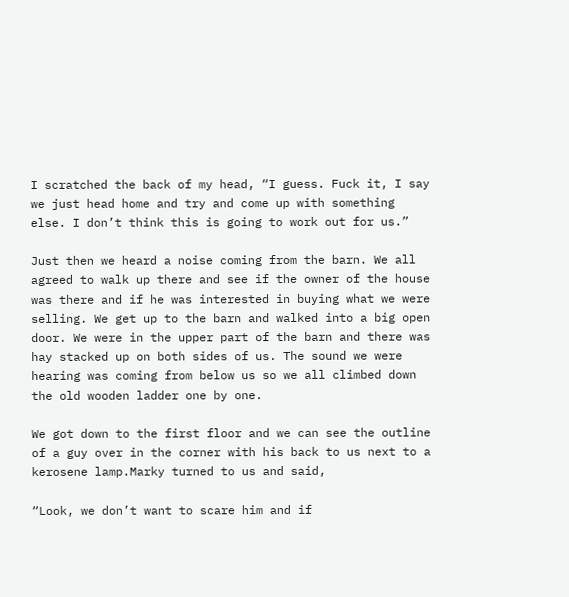I scratched the back of my head, “I guess. Fuck it, I say we just head home and try and come up with something else. I don’t think this is going to work out for us.”

Just then we heard a noise coming from the barn. We all agreed to walk up there and see if the owner of the house was there and if he was interested in buying what we were selling. We get up to the barn and walked into a big open door. We were in the upper part of the barn and there was hay stacked up on both sides of us. The sound we were hearing was coming from below us so we all climbed down the old wooden ladder one by one.

We got down to the first floor and we can see the outline of a guy over in the corner with his back to us next to a kerosene lamp.Marky turned to us and said,

“Look, we don’t want to scare him and if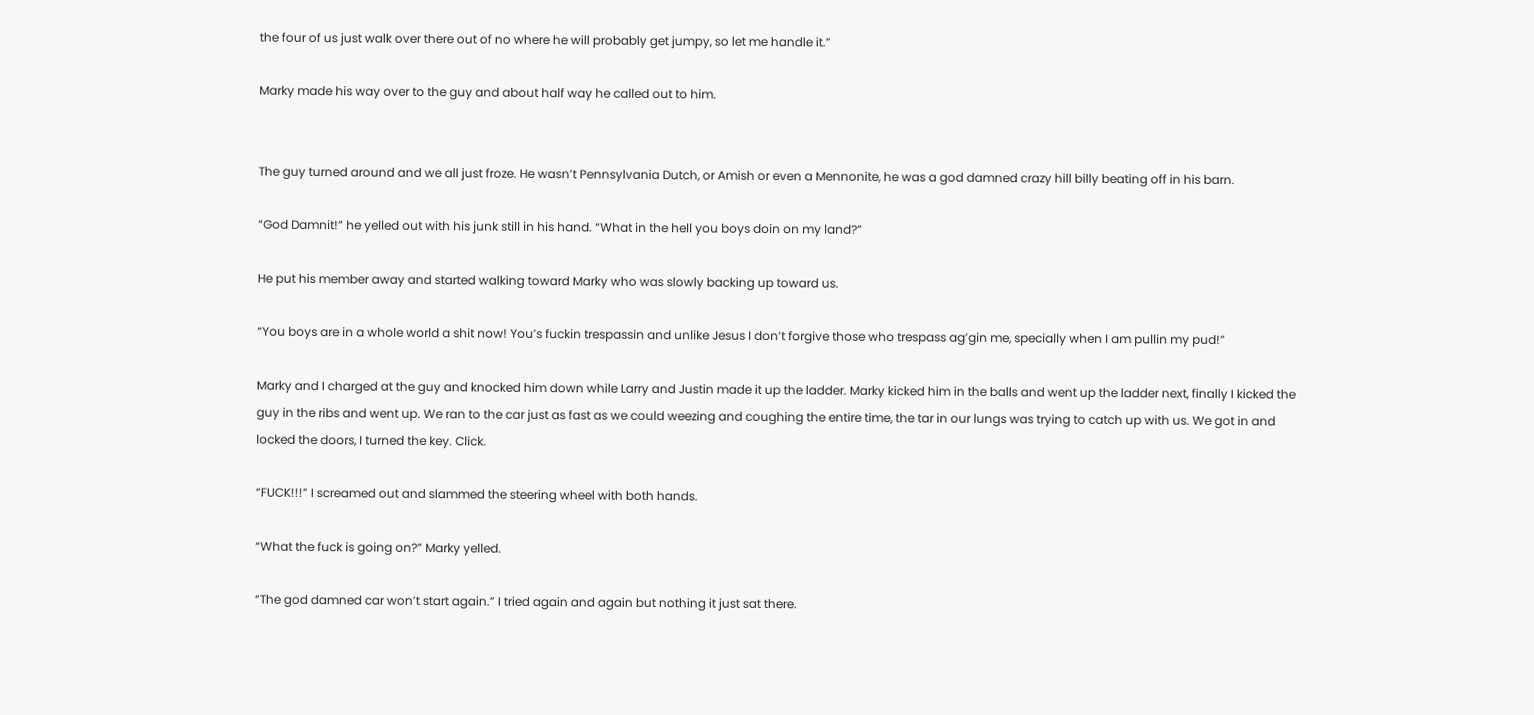the four of us just walk over there out of no where he will probably get jumpy, so let me handle it.”

Marky made his way over to the guy and about half way he called out to him.


The guy turned around and we all just froze. He wasn’t Pennsylvania Dutch, or Amish or even a Mennonite, he was a god damned crazy hill billy beating off in his barn.

“God Damnit!” he yelled out with his junk still in his hand. “What in the hell you boys doin on my land?”

He put his member away and started walking toward Marky who was slowly backing up toward us.

“You boys are in a whole world a shit now! You’s fuckin trespassin and unlike Jesus I don’t forgive those who trespass ag’gin me, specially when I am pullin my pud!”

Marky and I charged at the guy and knocked him down while Larry and Justin made it up the ladder. Marky kicked him in the balls and went up the ladder next, finally I kicked the guy in the ribs and went up. We ran to the car just as fast as we could weezing and coughing the entire time, the tar in our lungs was trying to catch up with us. We got in and locked the doors, I turned the key. Click.

“FUCK!!!” I screamed out and slammed the steering wheel with both hands.

“What the fuck is going on?” Marky yelled.

“The god damned car won’t start again.” I tried again and again but nothing it just sat there.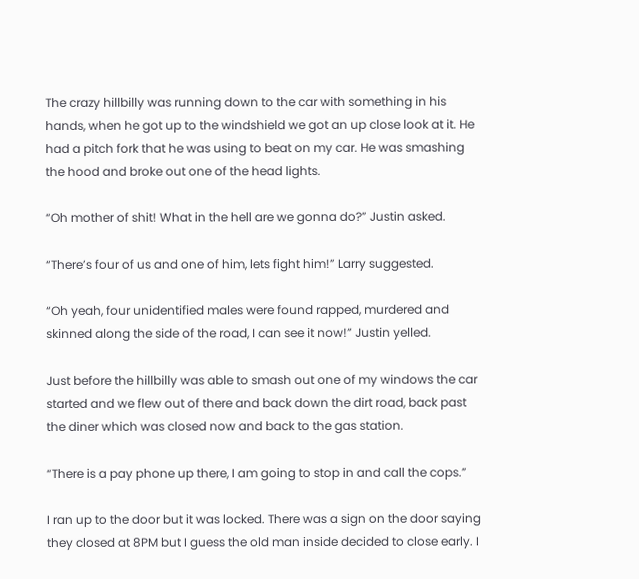The crazy hillbilly was running down to the car with something in his hands, when he got up to the windshield we got an up close look at it. He had a pitch fork that he was using to beat on my car. He was smashing the hood and broke out one of the head lights.

“Oh mother of shit! What in the hell are we gonna do?” Justin asked.

“There’s four of us and one of him, lets fight him!” Larry suggested.

“Oh yeah, four unidentified males were found rapped, murdered and skinned along the side of the road, I can see it now!” Justin yelled.

Just before the hillbilly was able to smash out one of my windows the car started and we flew out of there and back down the dirt road, back past the diner which was closed now and back to the gas station.

“There is a pay phone up there, I am going to stop in and call the cops.”

I ran up to the door but it was locked. There was a sign on the door saying they closed at 8PM but I guess the old man inside decided to close early. I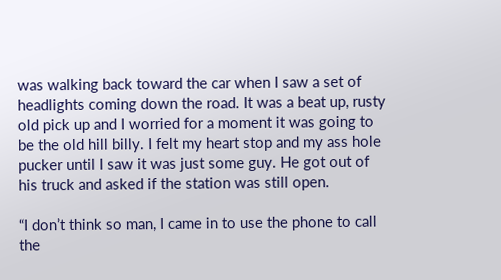was walking back toward the car when I saw a set of headlights coming down the road. It was a beat up, rusty old pick up and I worried for a moment it was going to be the old hill billy. I felt my heart stop and my ass hole pucker until I saw it was just some guy. He got out of his truck and asked if the station was still open.

“I don’t think so man, I came in to use the phone to call the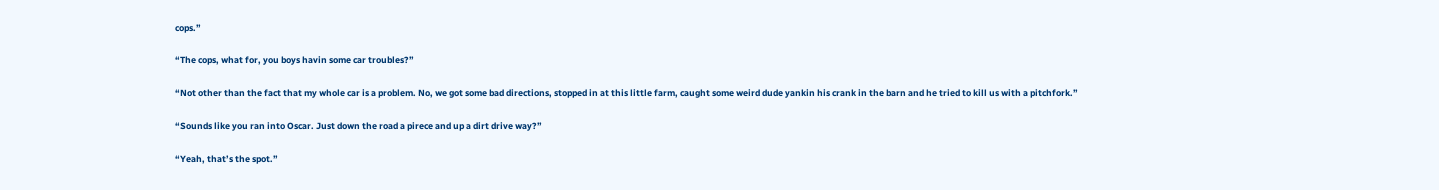cops.”

“The cops, what for, you boys havin some car troubles?”

“Not other than the fact that my whole car is a problem. No, we got some bad directions, stopped in at this little farm, caught some weird dude yankin his crank in the barn and he tried to kill us with a pitchfork.”

“Sounds like you ran into Oscar. Just down the road a pirece and up a dirt drive way?”

“Yeah, that’s the spot.”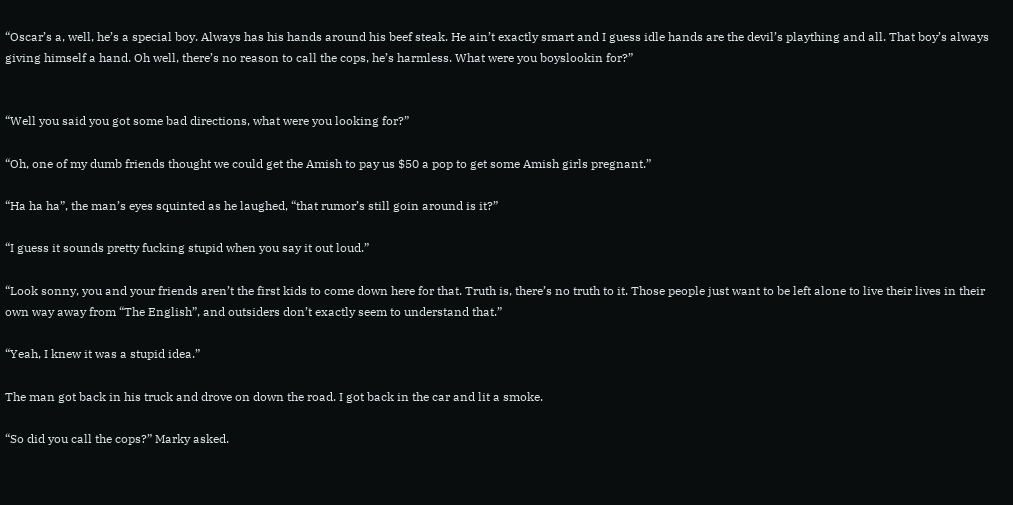“Oscar’s a, well, he’s a special boy. Always has his hands around his beef steak. He ain’t exactly smart and I guess idle hands are the devil’s plaything and all. That boy’s always giving himself a hand. Oh well, there’s no reason to call the cops, he’s harmless. What were you boyslookin for?”


“Well you said you got some bad directions, what were you looking for?”

“Oh, one of my dumb friends thought we could get the Amish to pay us $50 a pop to get some Amish girls pregnant.”

“Ha ha ha”, the man’s eyes squinted as he laughed, “that rumor’s still goin around is it?”

“I guess it sounds pretty fucking stupid when you say it out loud.”

“Look sonny, you and your friends aren’t the first kids to come down here for that. Truth is, there’s no truth to it. Those people just want to be left alone to live their lives in their own way away from “The English”, and outsiders don’t exactly seem to understand that.”

“Yeah, I knew it was a stupid idea.”

The man got back in his truck and drove on down the road. I got back in the car and lit a smoke.

“So did you call the cops?” Marky asked.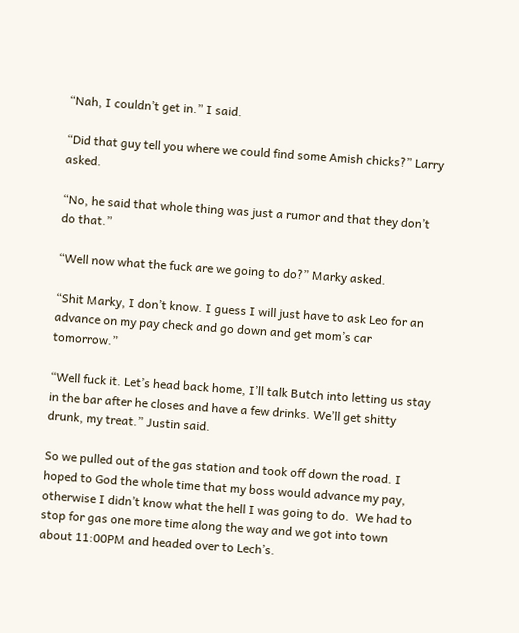“Nah, I couldn’t get in.” I said.

“Did that guy tell you where we could find some Amish chicks?” Larry asked.

“No, he said that whole thing was just a rumor and that they don’t do that.”

“Well now what the fuck are we going to do?” Marky asked.

“Shit Marky, I don’t know. I guess I will just have to ask Leo for an advance on my pay check and go down and get mom’s car tomorrow.”

“Well fuck it. Let’s head back home, I’ll talk Butch into letting us stay in the bar after he closes and have a few drinks. We’ll get shitty drunk, my treat.” Justin said.

So we pulled out of the gas station and took off down the road. I hoped to God the whole time that my boss would advance my pay, otherwise I didn’t know what the hell I was going to do.  We had to stop for gas one more time along the way and we got into town about 11:00PM and headed over to Lech’s.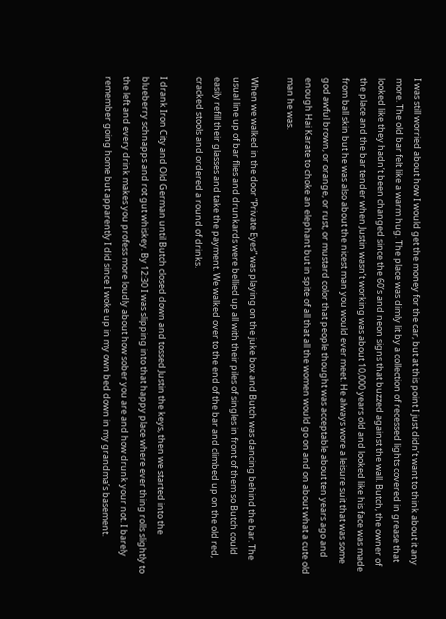I was still worried about how I would get the money for the car, but at this point I just didn’t want to think about it any more. The old bar felt like a warm hug. The place was dimly lit by a collection of recessed lights covered in grease that looked like they hadn’t been changed since the 60’s and neon signs that buzzed against the wall. Butch, the owner of the place and the bar tender when Justin wasn’t working was about 10,000 years old and looked like his face was made from ball skin but he was also about the nicest man you would ever meet. He always wore a leisure suit that was some god awful brown, or orange, or rust, or mustard color that people thought was acceptable about ten years ago and enough Hai Karate to choke an elephant but in spite of all that all the women would go on and on about what a cute old man he was.

When we walked in the door “Private Eyes” was playing on the juke box and Butch was dancing behind the bar. The usual line up of bar flies and drunkards were bellied up all with their piles of singles in front of them so Butch could easily refill their glasses and take the payment. We walked over to the end of the bar and climbed up on the old red, cracked stools and ordered a round of drinks.

I drank Iron City and Old German until Butch closed down and tossed Justin the keys, then we started into the blueberry schnapps and rot gut whiskey. By 12:30 I was slipping into that happy place where ever thing rolls slightly to the left and every drink makes you profess more loudly about how sober you are and how drunk your not. I barely remember going home but apparently I did since I woke up in my own bed down in my grandma’s basement.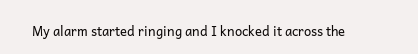My alarm started ringing and I knocked it across the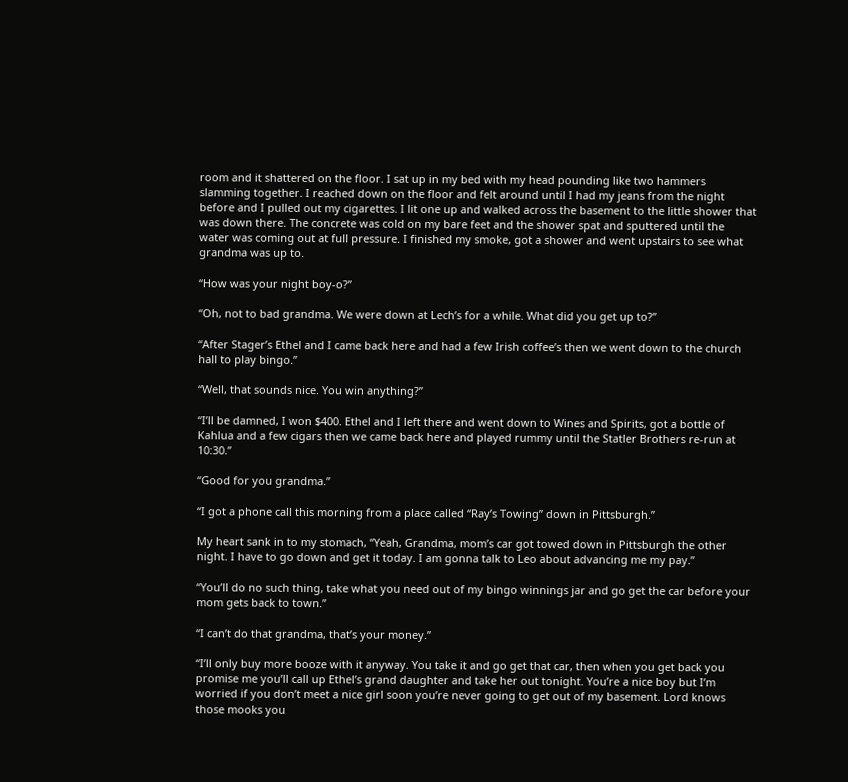room and it shattered on the floor. I sat up in my bed with my head pounding like two hammers slamming together. I reached down on the floor and felt around until I had my jeans from the night before and I pulled out my cigarettes. I lit one up and walked across the basement to the little shower that was down there. The concrete was cold on my bare feet and the shower spat and sputtered until the water was coming out at full pressure. I finished my smoke, got a shower and went upstairs to see what grandma was up to.

“How was your night boy-o?”

“Oh, not to bad grandma. We were down at Lech’s for a while. What did you get up to?”

“After Stager’s Ethel and I came back here and had a few Irish coffee’s then we went down to the church hall to play bingo.”

“Well, that sounds nice. You win anything?”

“I’ll be damned, I won $400. Ethel and I left there and went down to Wines and Spirits, got a bottle of Kahlua and a few cigars then we came back here and played rummy until the Statler Brothers re-run at 10:30.”

“Good for you grandma.”

“I got a phone call this morning from a place called “Ray’s Towing” down in Pittsburgh.”

My heart sank in to my stomach, “Yeah, Grandma, mom’s car got towed down in Pittsburgh the other night. I have to go down and get it today. I am gonna talk to Leo about advancing me my pay.”

“You’ll do no such thing, take what you need out of my bingo winnings jar and go get the car before your mom gets back to town.”

“I can’t do that grandma, that’s your money.”

“I’ll only buy more booze with it anyway. You take it and go get that car, then when you get back you promise me you’ll call up Ethel’s grand daughter and take her out tonight. You’re a nice boy but I’m worried if you don’t meet a nice girl soon you’re never going to get out of my basement. Lord knows those mooks you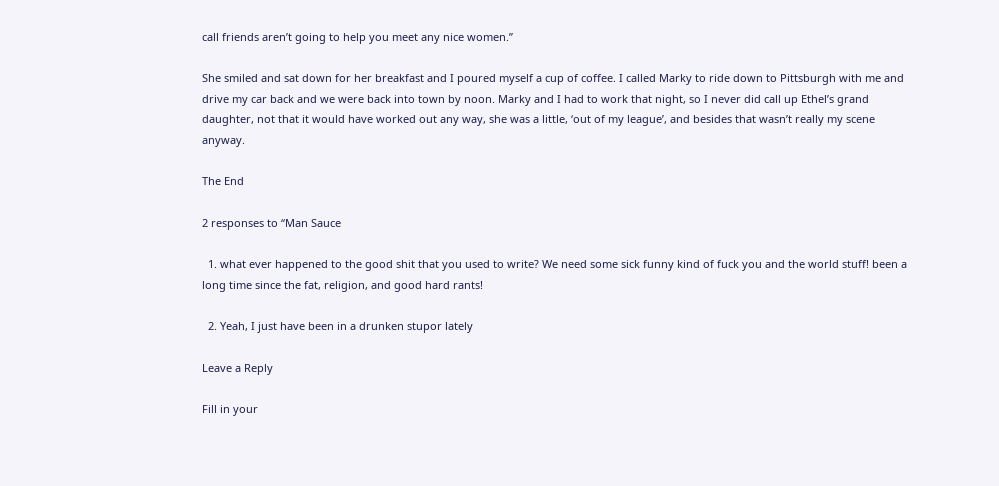call friends aren’t going to help you meet any nice women.”

She smiled and sat down for her breakfast and I poured myself a cup of coffee. I called Marky to ride down to Pittsburgh with me and drive my car back and we were back into town by noon. Marky and I had to work that night, so I never did call up Ethel’s grand daughter, not that it would have worked out any way, she was a little, ‘out of my league’, and besides that wasn’t really my scene anyway.

The End

2 responses to “Man Sauce

  1. what ever happened to the good shit that you used to write? We need some sick funny kind of fuck you and the world stuff! been a long time since the fat, religion, and good hard rants!

  2. Yeah, I just have been in a drunken stupor lately

Leave a Reply

Fill in your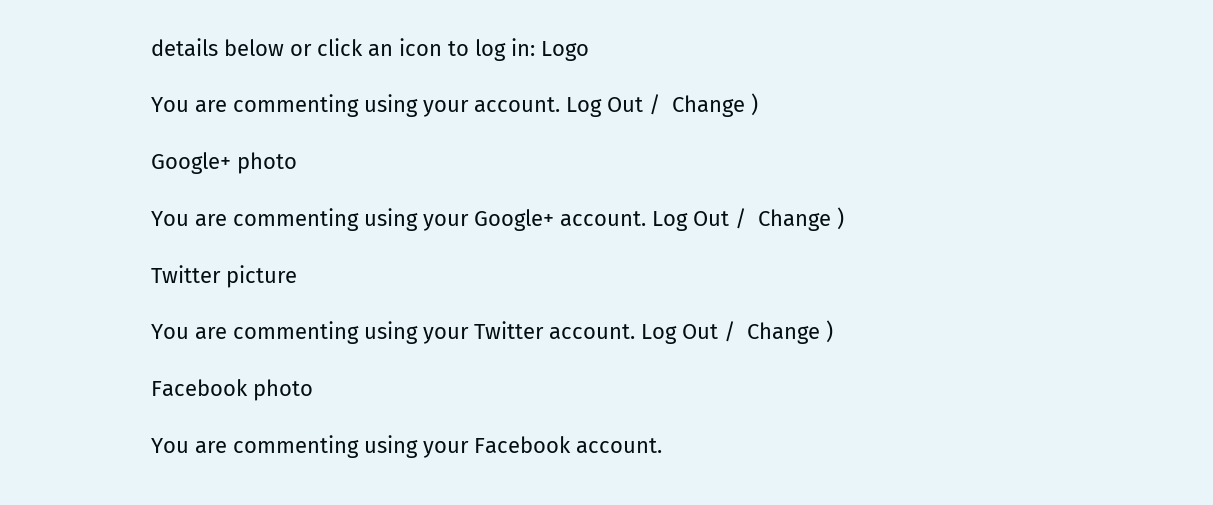details below or click an icon to log in: Logo

You are commenting using your account. Log Out /  Change )

Google+ photo

You are commenting using your Google+ account. Log Out /  Change )

Twitter picture

You are commenting using your Twitter account. Log Out /  Change )

Facebook photo

You are commenting using your Facebook account.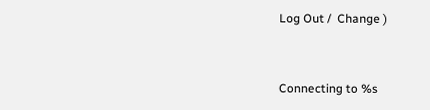Log Out /  Change )


Connecting to %s